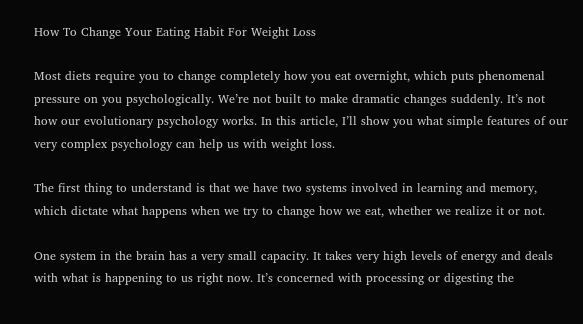How To Change Your Eating Habit For Weight Loss

Most diets require you to change completely how you eat overnight, which puts phenomenal pressure on you psychologically. We’re not built to make dramatic changes suddenly. It’s not how our evolutionary psychology works. In this article, I’ll show you what simple features of our very complex psychology can help us with weight loss.

The first thing to understand is that we have two systems involved in learning and memory, which dictate what happens when we try to change how we eat, whether we realize it or not.

One system in the brain has a very small capacity. It takes very high levels of energy and deals with what is happening to us right now. It’s concerned with processing or digesting the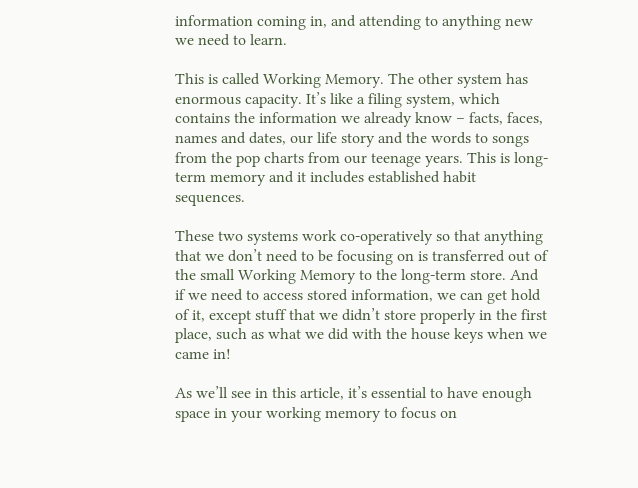information coming in, and attending to anything new we need to learn.

This is called Working Memory. The other system has enormous capacity. It’s like a filing system, which contains the information we already know – facts, faces, names and dates, our life story and the words to songs from the pop charts from our teenage years. This is long-term memory and it includes established habit sequences.

These two systems work co-operatively so that anything that we don’t need to be focusing on is transferred out of the small Working Memory to the long-term store. And if we need to access stored information, we can get hold of it, except stuff that we didn’t store properly in the first place, such as what we did with the house keys when we came in!

As we’ll see in this article, it’s essential to have enough space in your working memory to focus on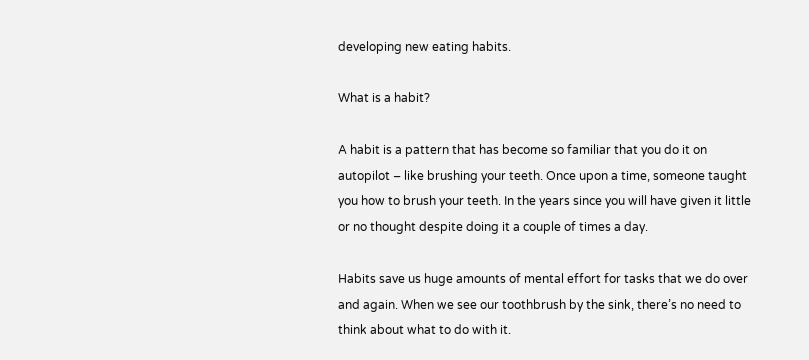developing new eating habits.

What is a habit?

A habit is a pattern that has become so familiar that you do it on autopilot – like brushing your teeth. Once upon a time, someone taught you how to brush your teeth. In the years since you will have given it little or no thought despite doing it a couple of times a day.

Habits save us huge amounts of mental effort for tasks that we do over and again. When we see our toothbrush by the sink, there’s no need to think about what to do with it.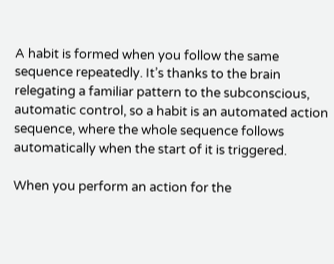A habit is formed when you follow the same sequence repeatedly. It’s thanks to the brain relegating a familiar pattern to the subconscious, automatic control, so a habit is an automated action sequence, where the whole sequence follows automatically when the start of it is triggered.

When you perform an action for the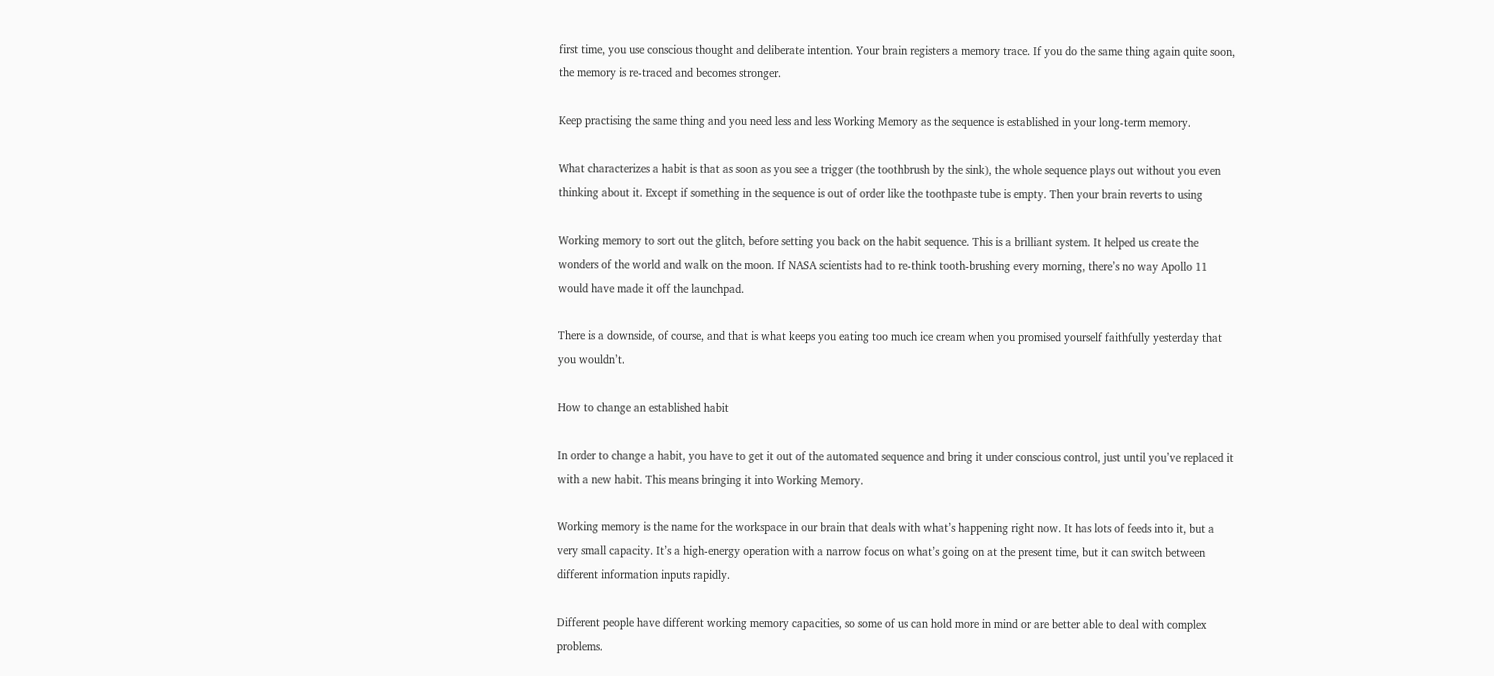first time, you use conscious thought and deliberate intention. Your brain registers a memory trace. If you do the same thing again quite soon, the memory is re-traced and becomes stronger.

Keep practising the same thing and you need less and less Working Memory as the sequence is established in your long-term memory.

What characterizes a habit is that as soon as you see a trigger (the toothbrush by the sink), the whole sequence plays out without you even thinking about it. Except if something in the sequence is out of order like the toothpaste tube is empty. Then your brain reverts to using

Working memory to sort out the glitch, before setting you back on the habit sequence. This is a brilliant system. It helped us create the wonders of the world and walk on the moon. If NASA scientists had to re-think tooth-brushing every morning, there’s no way Apollo 11 would have made it off the launchpad.

There is a downside, of course, and that is what keeps you eating too much ice cream when you promised yourself faithfully yesterday that you wouldn’t.

How to change an established habit

In order to change a habit, you have to get it out of the automated sequence and bring it under conscious control, just until you’ve replaced it with a new habit. This means bringing it into Working Memory.

Working memory is the name for the workspace in our brain that deals with what’s happening right now. It has lots of feeds into it, but a very small capacity. It’s a high-energy operation with a narrow focus on what’s going on at the present time, but it can switch between different information inputs rapidly.

Different people have different working memory capacities, so some of us can hold more in mind or are better able to deal with complex problems.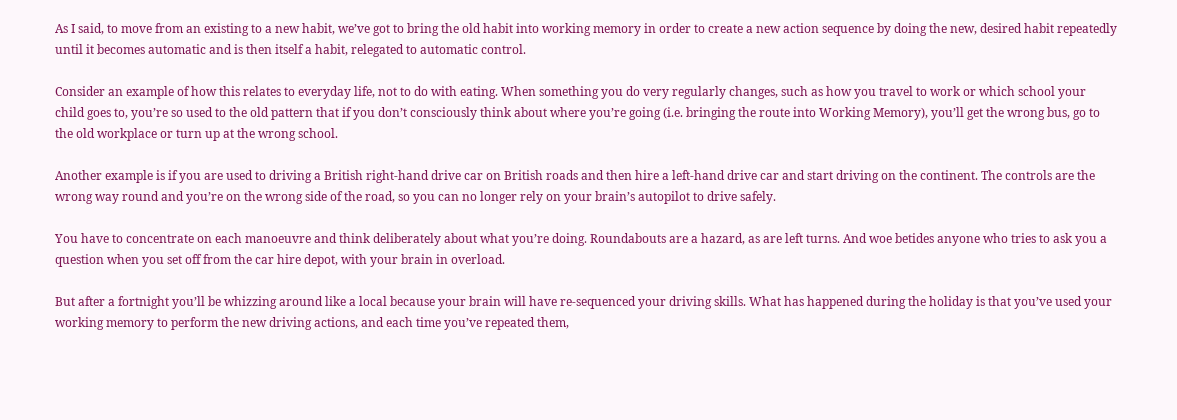As I said, to move from an existing to a new habit, we’ve got to bring the old habit into working memory in order to create a new action sequence by doing the new, desired habit repeatedly until it becomes automatic and is then itself a habit, relegated to automatic control.

Consider an example of how this relates to everyday life, not to do with eating. When something you do very regularly changes, such as how you travel to work or which school your child goes to, you’re so used to the old pattern that if you don’t consciously think about where you’re going (i.e. bringing the route into Working Memory), you’ll get the wrong bus, go to the old workplace or turn up at the wrong school.

Another example is if you are used to driving a British right-hand drive car on British roads and then hire a left-hand drive car and start driving on the continent. The controls are the wrong way round and you’re on the wrong side of the road, so you can no longer rely on your brain’s autopilot to drive safely.

You have to concentrate on each manoeuvre and think deliberately about what you’re doing. Roundabouts are a hazard, as are left turns. And woe betides anyone who tries to ask you a question when you set off from the car hire depot, with your brain in overload.

But after a fortnight you’ll be whizzing around like a local because your brain will have re-sequenced your driving skills. What has happened during the holiday is that you’ve used your working memory to perform the new driving actions, and each time you’ve repeated them,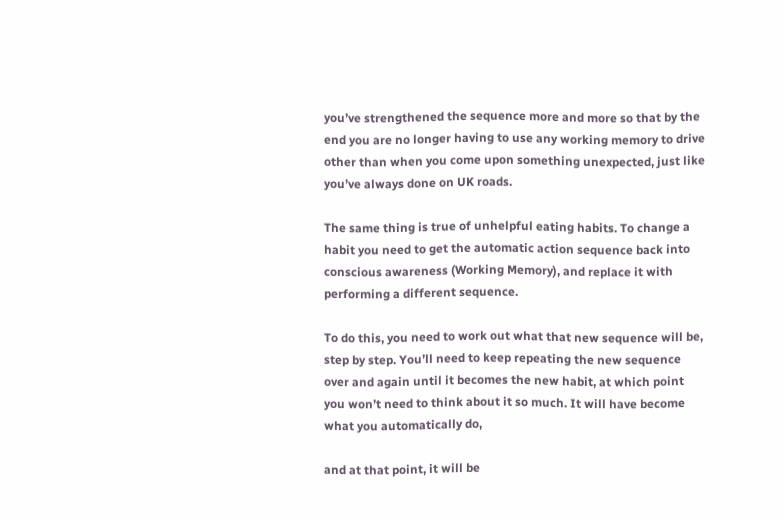you’ve strengthened the sequence more and more so that by the end you are no longer having to use any working memory to drive other than when you come upon something unexpected, just like you’ve always done on UK roads.

The same thing is true of unhelpful eating habits. To change a habit you need to get the automatic action sequence back into conscious awareness (Working Memory), and replace it with performing a different sequence.

To do this, you need to work out what that new sequence will be, step by step. You’ll need to keep repeating the new sequence over and again until it becomes the new habit, at which point you won’t need to think about it so much. It will have become what you automatically do,

and at that point, it will be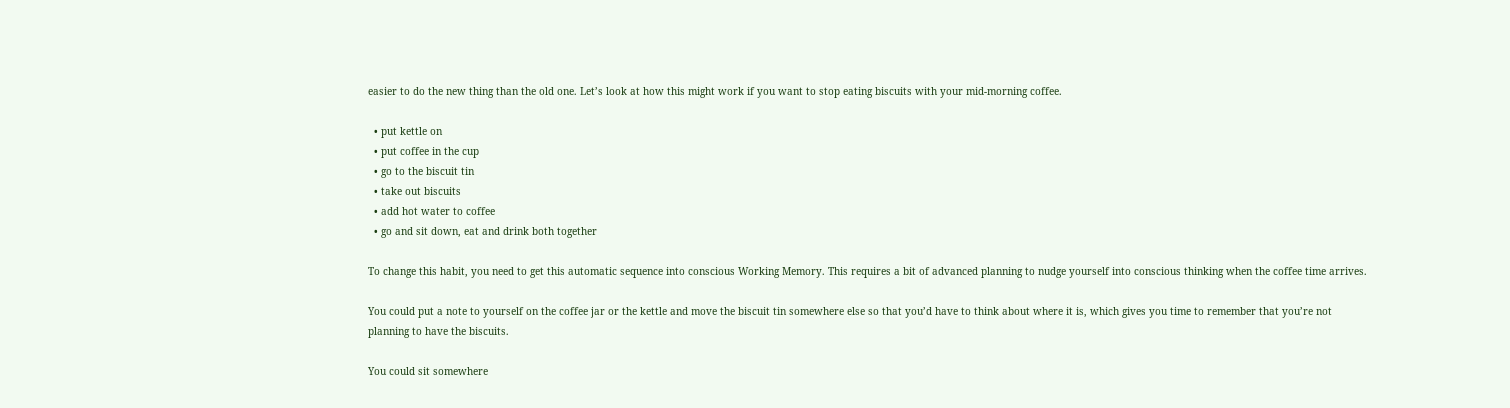easier to do the new thing than the old one. Let’s look at how this might work if you want to stop eating biscuits with your mid-morning coffee.

  • put kettle on
  • put coffee in the cup
  • go to the biscuit tin
  • take out biscuits
  • add hot water to coffee
  • go and sit down, eat and drink both together

To change this habit, you need to get this automatic sequence into conscious Working Memory. This requires a bit of advanced planning to nudge yourself into conscious thinking when the coffee time arrives.

You could put a note to yourself on the coffee jar or the kettle and move the biscuit tin somewhere else so that you’d have to think about where it is, which gives you time to remember that you’re not planning to have the biscuits.

You could sit somewhere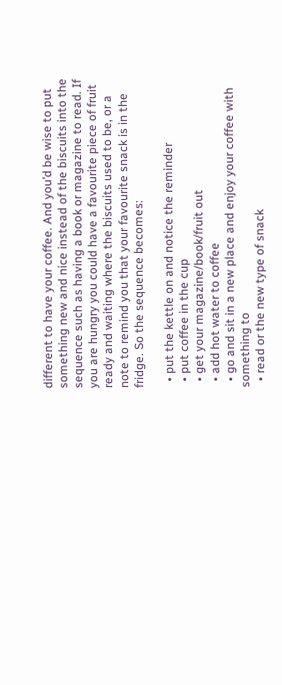different to have your coffee. And you’d be wise to put something new and nice instead of the biscuits into the sequence such as having a book or magazine to read. If you are hungry you could have a favourite piece of fruit ready and waiting where the biscuits used to be, or a note to remind you that your favourite snack is in the fridge. So the sequence becomes:

  • put the kettle on and notice the reminder
  • put coffee in the cup
  • get your magazine/book/fruit out
  • add hot water to coffee
  • go and sit in a new place and enjoy your coffee with something to
  • read or the new type of snack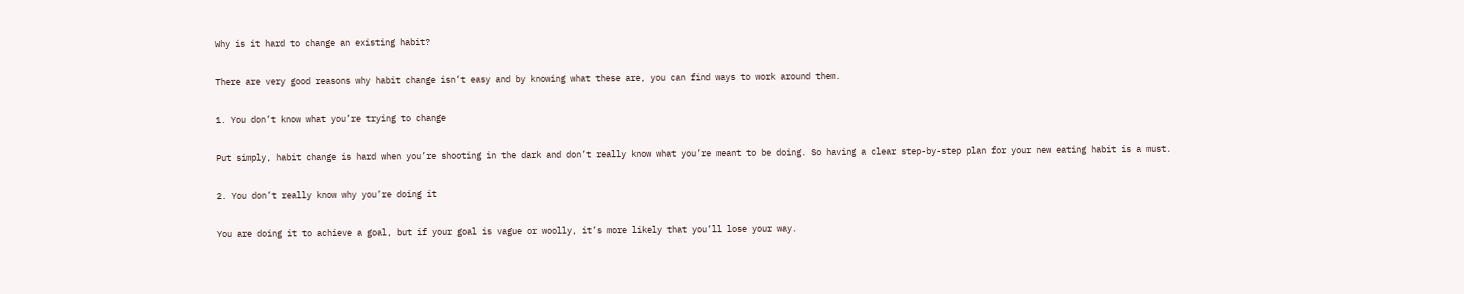Why is it hard to change an existing habit?

There are very good reasons why habit change isn’t easy and by knowing what these are, you can find ways to work around them.

1. You don’t know what you’re trying to change

Put simply, habit change is hard when you’re shooting in the dark and don’t really know what you’re meant to be doing. So having a clear step-by-step plan for your new eating habit is a must.

2. You don’t really know why you’re doing it

You are doing it to achieve a goal, but if your goal is vague or woolly, it’s more likely that you’ll lose your way.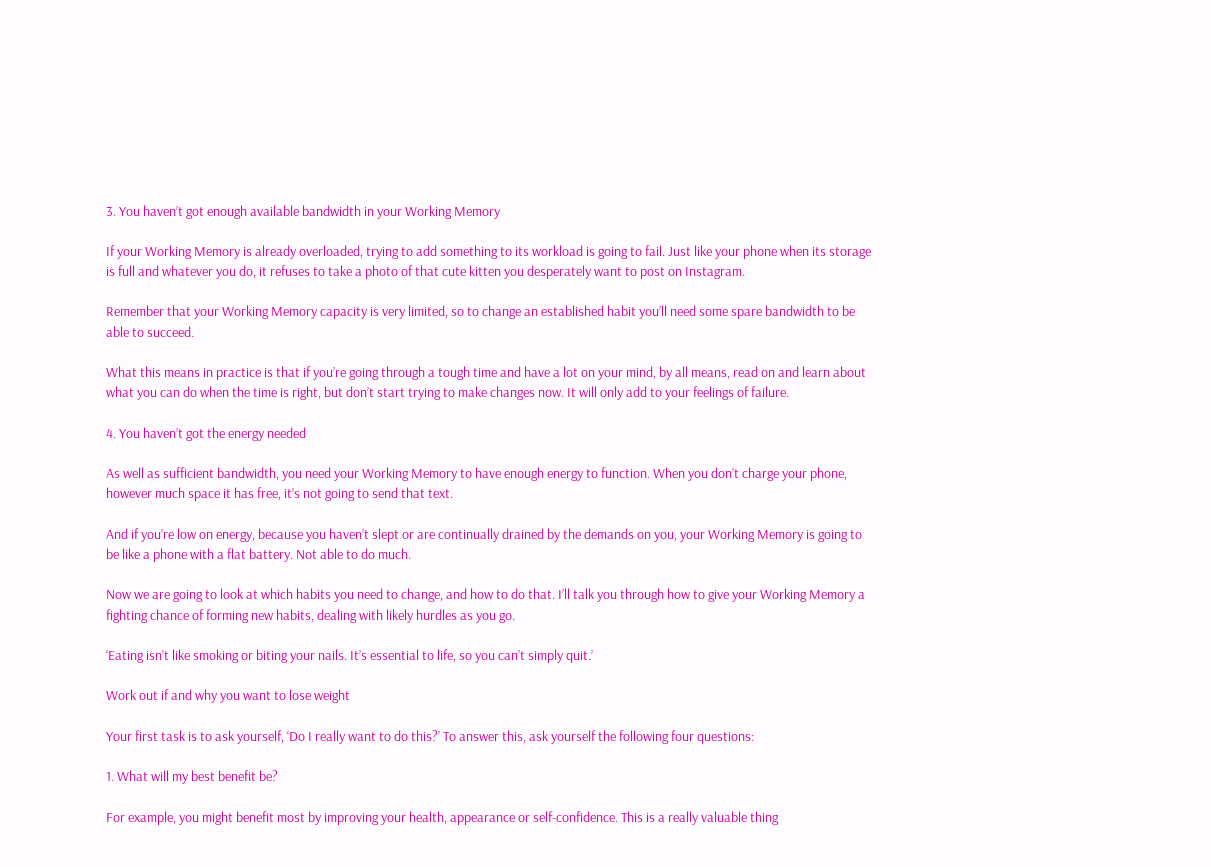3. You haven’t got enough available bandwidth in your Working Memory

If your Working Memory is already overloaded, trying to add something to its workload is going to fail. Just like your phone when its storage is full and whatever you do, it refuses to take a photo of that cute kitten you desperately want to post on Instagram.

Remember that your Working Memory capacity is very limited, so to change an established habit you’ll need some spare bandwidth to be able to succeed.

What this means in practice is that if you’re going through a tough time and have a lot on your mind, by all means, read on and learn about what you can do when the time is right, but don’t start trying to make changes now. It will only add to your feelings of failure.

4. You haven’t got the energy needed

As well as sufficient bandwidth, you need your Working Memory to have enough energy to function. When you don’t charge your phone, however much space it has free, it’s not going to send that text.

And if you’re low on energy, because you haven’t slept or are continually drained by the demands on you, your Working Memory is going to be like a phone with a flat battery. Not able to do much.

Now we are going to look at which habits you need to change, and how to do that. I’ll talk you through how to give your Working Memory a fighting chance of forming new habits, dealing with likely hurdles as you go.

‘Eating isn’t like smoking or biting your nails. It’s essential to life, so you can’t simply quit.’

Work out if and why you want to lose weight

Your first task is to ask yourself, ‘Do I really want to do this?’ To answer this, ask yourself the following four questions:

1. What will my best benefit be?

For example, you might benefit most by improving your health, appearance or self-confidence. This is a really valuable thing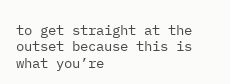to get straight at the outset because this is what you’re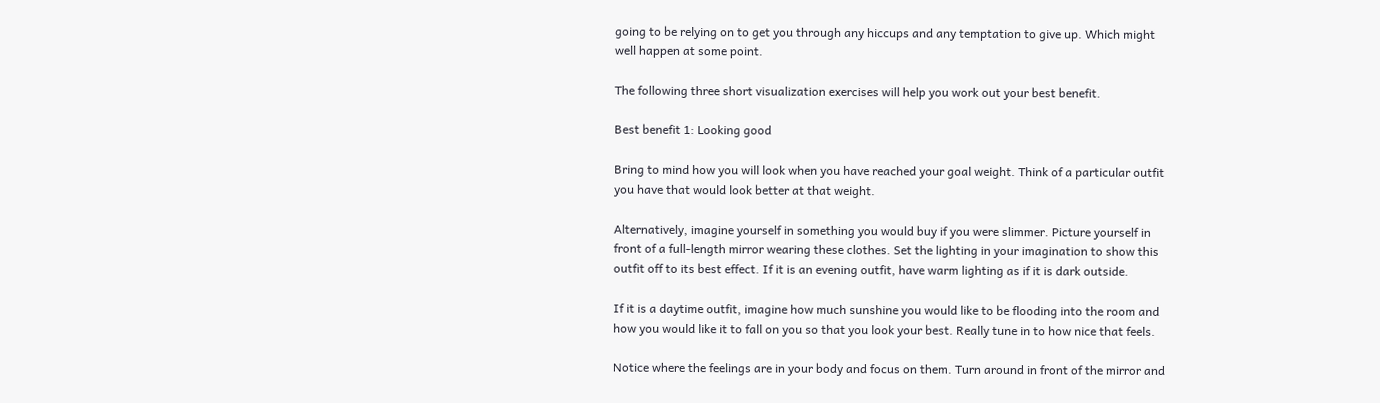going to be relying on to get you through any hiccups and any temptation to give up. Which might well happen at some point.

The following three short visualization exercises will help you work out your best benefit.

Best benefit 1: Looking good

Bring to mind how you will look when you have reached your goal weight. Think of a particular outfit you have that would look better at that weight.

Alternatively, imagine yourself in something you would buy if you were slimmer. Picture yourself in front of a full-length mirror wearing these clothes. Set the lighting in your imagination to show this outfit off to its best effect. If it is an evening outfit, have warm lighting as if it is dark outside.

If it is a daytime outfit, imagine how much sunshine you would like to be flooding into the room and how you would like it to fall on you so that you look your best. Really tune in to how nice that feels.

Notice where the feelings are in your body and focus on them. Turn around in front of the mirror and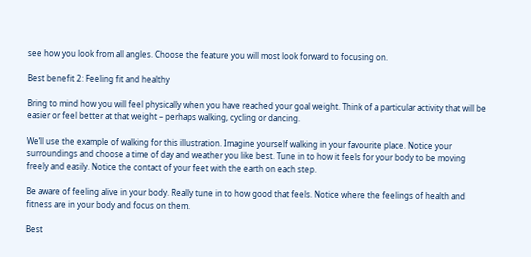see how you look from all angles. Choose the feature you will most look forward to focusing on.

Best benefit 2: Feeling fit and healthy

Bring to mind how you will feel physically when you have reached your goal weight. Think of a particular activity that will be easier or feel better at that weight – perhaps walking, cycling or dancing.

We’ll use the example of walking for this illustration. Imagine yourself walking in your favourite place. Notice your surroundings and choose a time of day and weather you like best. Tune in to how it feels for your body to be moving freely and easily. Notice the contact of your feet with the earth on each step.

Be aware of feeling alive in your body. Really tune in to how good that feels. Notice where the feelings of health and fitness are in your body and focus on them.

Best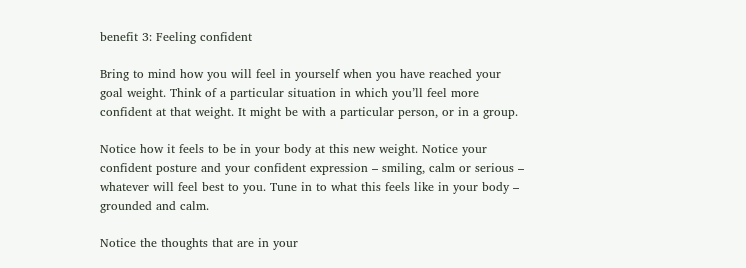benefit 3: Feeling confident

Bring to mind how you will feel in yourself when you have reached your goal weight. Think of a particular situation in which you’ll feel more confident at that weight. It might be with a particular person, or in a group.

Notice how it feels to be in your body at this new weight. Notice your confident posture and your confident expression – smiling, calm or serious – whatever will feel best to you. Tune in to what this feels like in your body – grounded and calm.

Notice the thoughts that are in your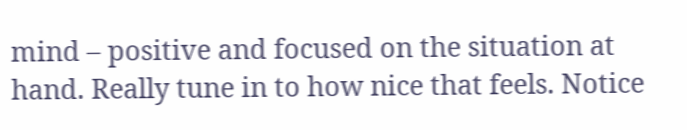mind – positive and focused on the situation at hand. Really tune in to how nice that feels. Notice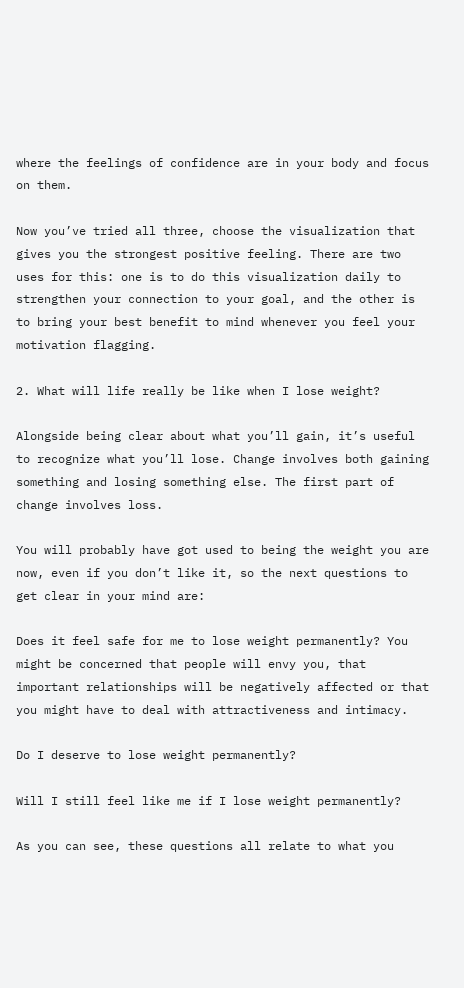where the feelings of confidence are in your body and focus on them.

Now you’ve tried all three, choose the visualization that gives you the strongest positive feeling. There are two uses for this: one is to do this visualization daily to strengthen your connection to your goal, and the other is to bring your best benefit to mind whenever you feel your motivation flagging.

2. What will life really be like when I lose weight?

Alongside being clear about what you’ll gain, it’s useful to recognize what you’ll lose. Change involves both gaining something and losing something else. The first part of change involves loss.

You will probably have got used to being the weight you are now, even if you don’t like it, so the next questions to get clear in your mind are:

Does it feel safe for me to lose weight permanently? You might be concerned that people will envy you, that important relationships will be negatively affected or that you might have to deal with attractiveness and intimacy.

Do I deserve to lose weight permanently?

Will I still feel like me if I lose weight permanently?

As you can see, these questions all relate to what you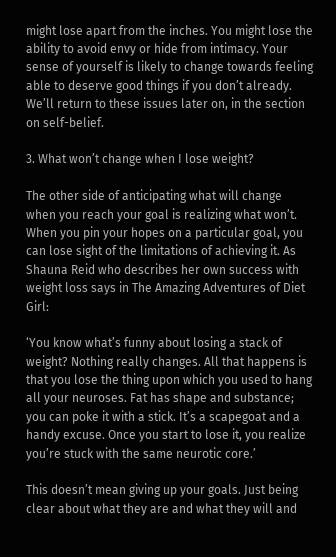might lose apart from the inches. You might lose the ability to avoid envy or hide from intimacy. Your sense of yourself is likely to change towards feeling able to deserve good things if you don’t already. We’ll return to these issues later on, in the section on self-belief.

3. What won’t change when I lose weight?

The other side of anticipating what will change when you reach your goal is realizing what won’t. When you pin your hopes on a particular goal, you can lose sight of the limitations of achieving it. As Shauna Reid who describes her own success with weight loss says in The Amazing Adventures of Diet Girl:

‘You know what’s funny about losing a stack of weight? Nothing really changes. All that happens is that you lose the thing upon which you used to hang all your neuroses. Fat has shape and substance; you can poke it with a stick. It’s a scapegoat and a handy excuse. Once you start to lose it, you realize you’re stuck with the same neurotic core.’

This doesn’t mean giving up your goals. Just being clear about what they are and what they will and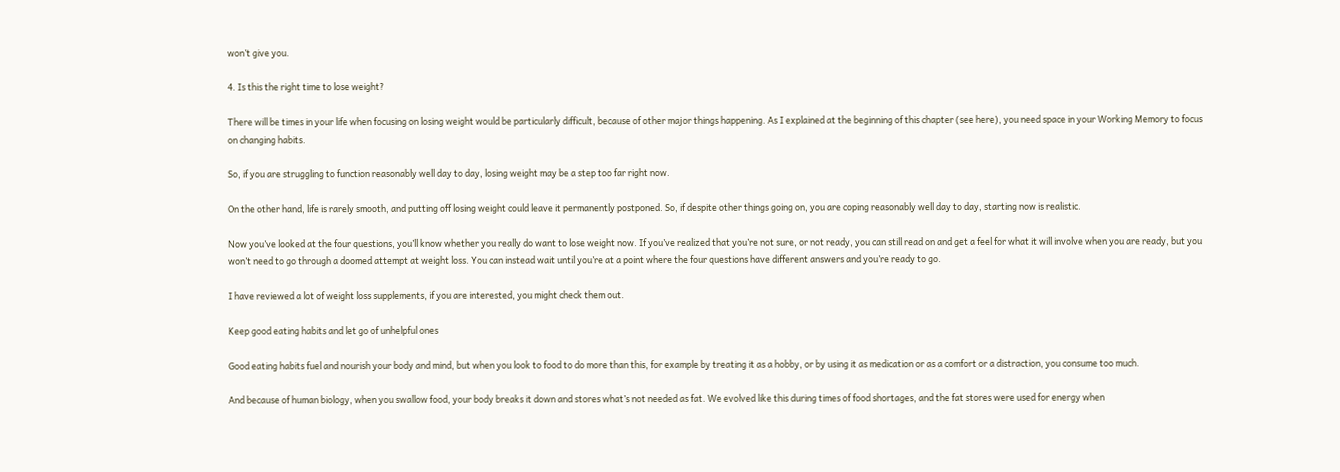won’t give you.

4. Is this the right time to lose weight?

There will be times in your life when focusing on losing weight would be particularly difficult, because of other major things happening. As I explained at the beginning of this chapter (see here), you need space in your Working Memory to focus on changing habits.

So, if you are struggling to function reasonably well day to day, losing weight may be a step too far right now.

On the other hand, life is rarely smooth, and putting off losing weight could leave it permanently postponed. So, if despite other things going on, you are coping reasonably well day to day, starting now is realistic.

Now you’ve looked at the four questions, you’ll know whether you really do want to lose weight now. If you’ve realized that you’re not sure, or not ready, you can still read on and get a feel for what it will involve when you are ready, but you won’t need to go through a doomed attempt at weight loss. You can instead wait until you’re at a point where the four questions have different answers and you’re ready to go.

I have reviewed a lot of weight loss supplements, if you are interested, you might check them out.

Keep good eating habits and let go of unhelpful ones

Good eating habits fuel and nourish your body and mind, but when you look to food to do more than this, for example by treating it as a hobby, or by using it as medication or as a comfort or a distraction, you consume too much.

And because of human biology, when you swallow food, your body breaks it down and stores what’s not needed as fat. We evolved like this during times of food shortages, and the fat stores were used for energy when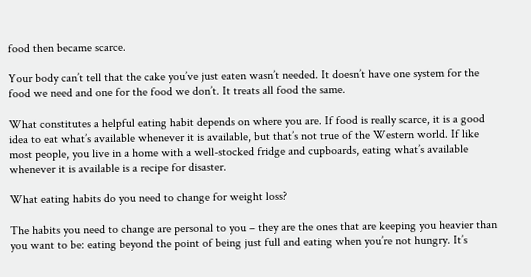food then became scarce.

Your body can’t tell that the cake you’ve just eaten wasn’t needed. It doesn’t have one system for the food we need and one for the food we don’t. It treats all food the same.

What constitutes a helpful eating habit depends on where you are. If food is really scarce, it is a good idea to eat what’s available whenever it is available, but that’s not true of the Western world. If like most people, you live in a home with a well-stocked fridge and cupboards, eating what’s available whenever it is available is a recipe for disaster.

What eating habits do you need to change for weight loss?

The habits you need to change are personal to you – they are the ones that are keeping you heavier than you want to be: eating beyond the point of being just full and eating when you’re not hungry. It’s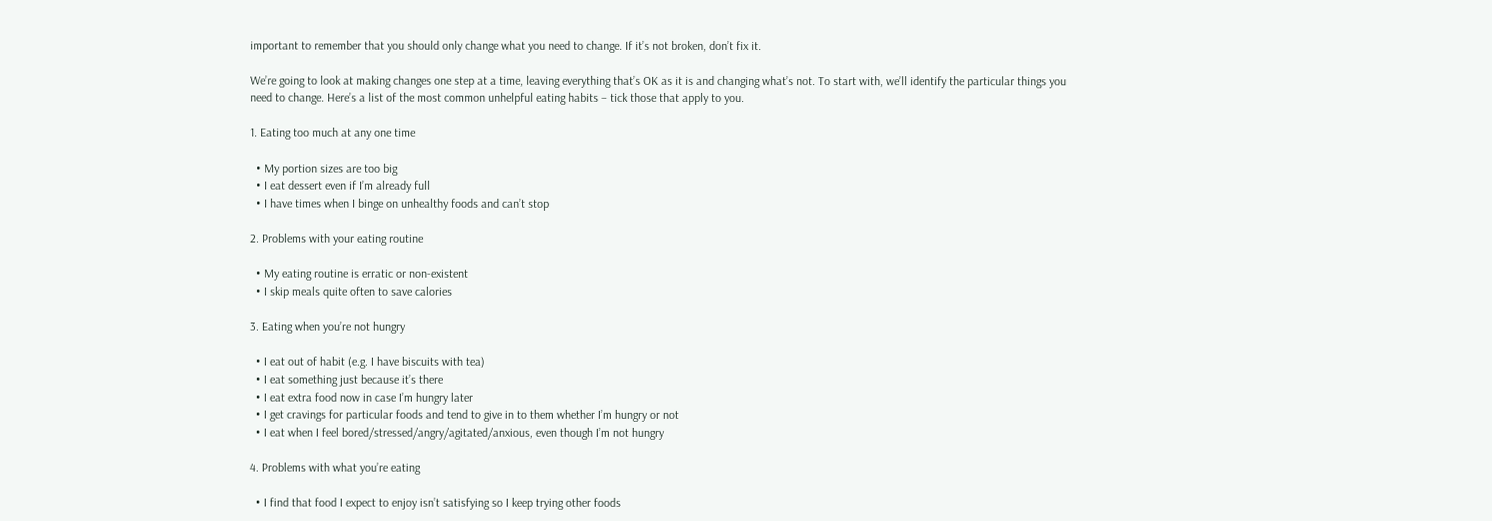important to remember that you should only change what you need to change. If it’s not broken, don’t fix it.

We’re going to look at making changes one step at a time, leaving everything that’s OK as it is and changing what’s not. To start with, we’ll identify the particular things you need to change. Here’s a list of the most common unhelpful eating habits – tick those that apply to you.

1. Eating too much at any one time

  • My portion sizes are too big
  • I eat dessert even if I’m already full
  • I have times when I binge on unhealthy foods and can’t stop

2. Problems with your eating routine

  • My eating routine is erratic or non-existent
  • I skip meals quite often to save calories

3. Eating when you’re not hungry

  • I eat out of habit (e.g. I have biscuits with tea)
  • I eat something just because it’s there
  • I eat extra food now in case I’m hungry later
  • I get cravings for particular foods and tend to give in to them whether I’m hungry or not
  • I eat when I feel bored/stressed/angry/agitated/anxious, even though I’m not hungry

4. Problems with what you’re eating

  • I find that food I expect to enjoy isn’t satisfying so I keep trying other foods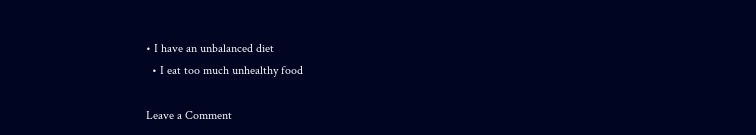• I have an unbalanced diet
  • I eat too much unhealthy food

Leave a Comment